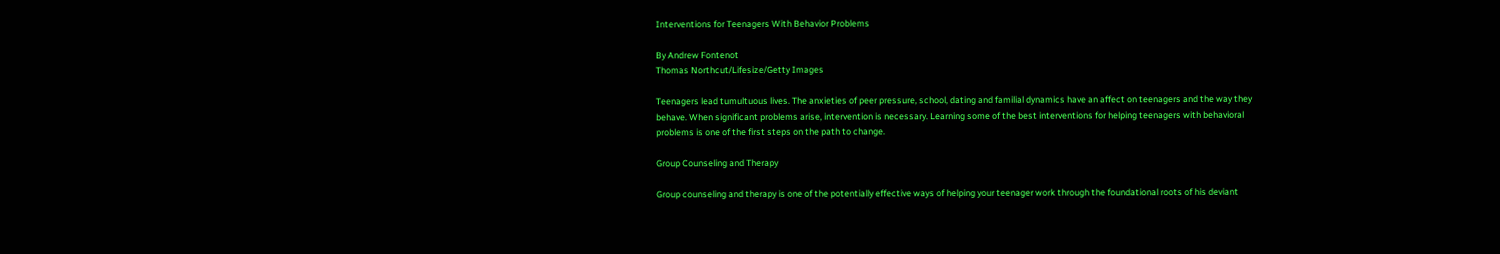Interventions for Teenagers With Behavior Problems

By Andrew Fontenot
Thomas Northcut/Lifesize/Getty Images

Teenagers lead tumultuous lives. The anxieties of peer pressure, school, dating and familial dynamics have an affect on teenagers and the way they behave. When significant problems arise, intervention is necessary. Learning some of the best interventions for helping teenagers with behavioral problems is one of the first steps on the path to change.

Group Counseling and Therapy

Group counseling and therapy is one of the potentially effective ways of helping your teenager work through the foundational roots of his deviant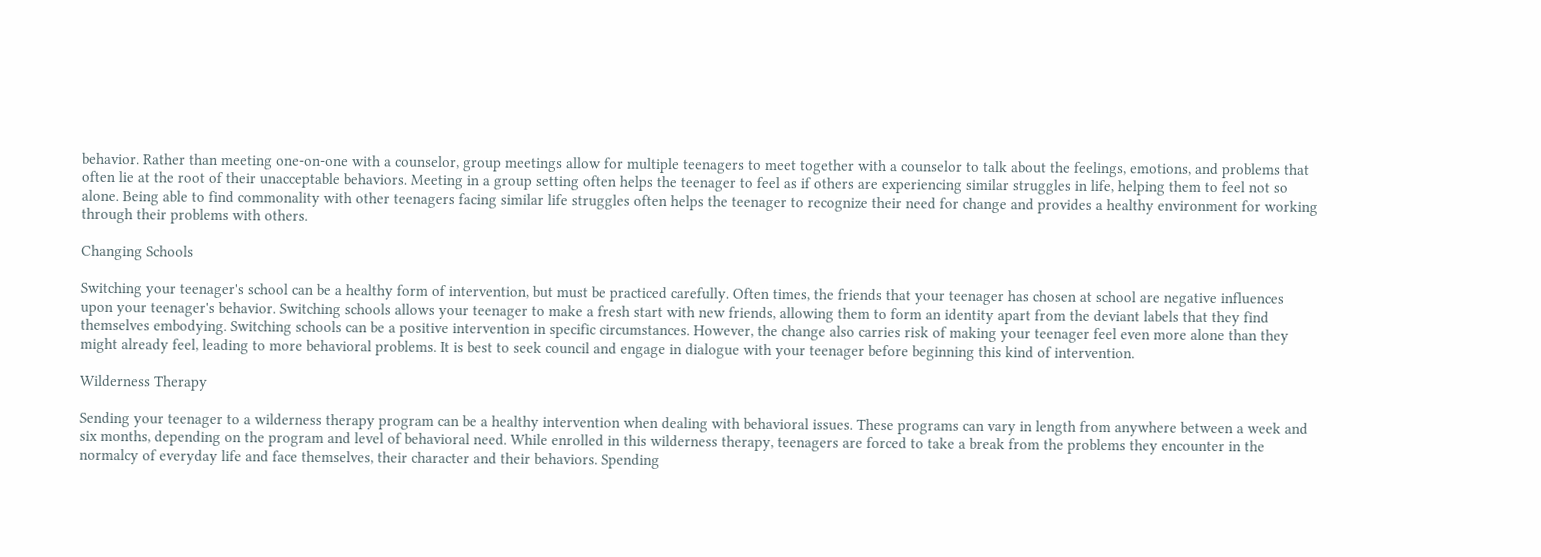behavior. Rather than meeting one-on-one with a counselor, group meetings allow for multiple teenagers to meet together with a counselor to talk about the feelings, emotions, and problems that often lie at the root of their unacceptable behaviors. Meeting in a group setting often helps the teenager to feel as if others are experiencing similar struggles in life, helping them to feel not so alone. Being able to find commonality with other teenagers facing similar life struggles often helps the teenager to recognize their need for change and provides a healthy environment for working through their problems with others.

Changing Schools

Switching your teenager's school can be a healthy form of intervention, but must be practiced carefully. Often times, the friends that your teenager has chosen at school are negative influences upon your teenager's behavior. Switching schools allows your teenager to make a fresh start with new friends, allowing them to form an identity apart from the deviant labels that they find themselves embodying. Switching schools can be a positive intervention in specific circumstances. However, the change also carries risk of making your teenager feel even more alone than they might already feel, leading to more behavioral problems. It is best to seek council and engage in dialogue with your teenager before beginning this kind of intervention.

Wilderness Therapy

Sending your teenager to a wilderness therapy program can be a healthy intervention when dealing with behavioral issues. These programs can vary in length from anywhere between a week and six months, depending on the program and level of behavioral need. While enrolled in this wilderness therapy, teenagers are forced to take a break from the problems they encounter in the normalcy of everyday life and face themselves, their character and their behaviors. Spending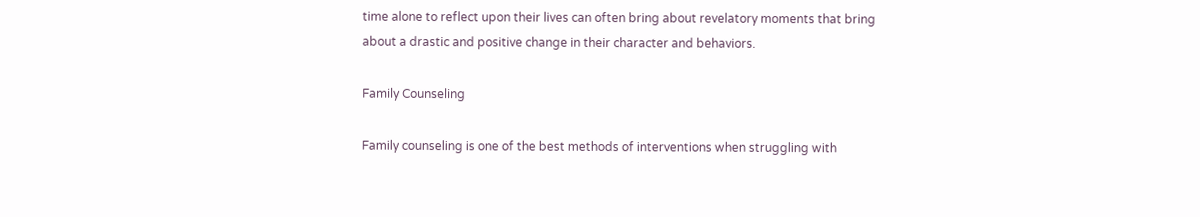time alone to reflect upon their lives can often bring about revelatory moments that bring about a drastic and positive change in their character and behaviors.

Family Counseling

Family counseling is one of the best methods of interventions when struggling with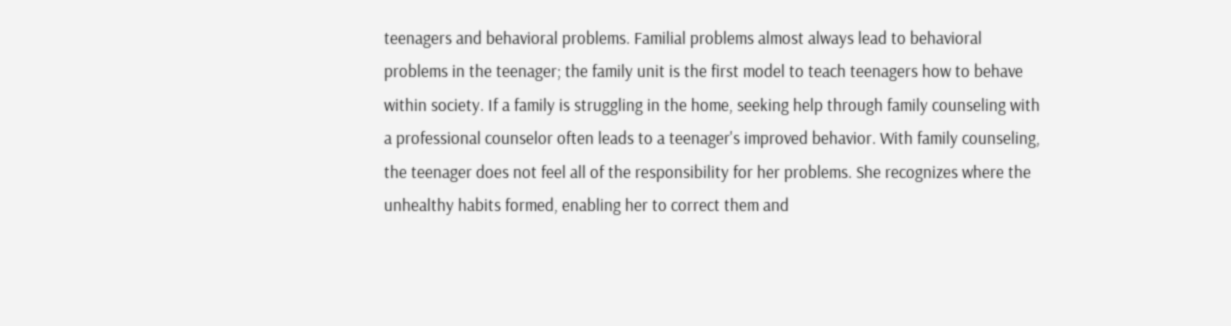teenagers and behavioral problems. Familial problems almost always lead to behavioral problems in the teenager; the family unit is the first model to teach teenagers how to behave within society. If a family is struggling in the home, seeking help through family counseling with a professional counselor often leads to a teenager's improved behavior. With family counseling, the teenager does not feel all of the responsibility for her problems. She recognizes where the unhealthy habits formed, enabling her to correct them and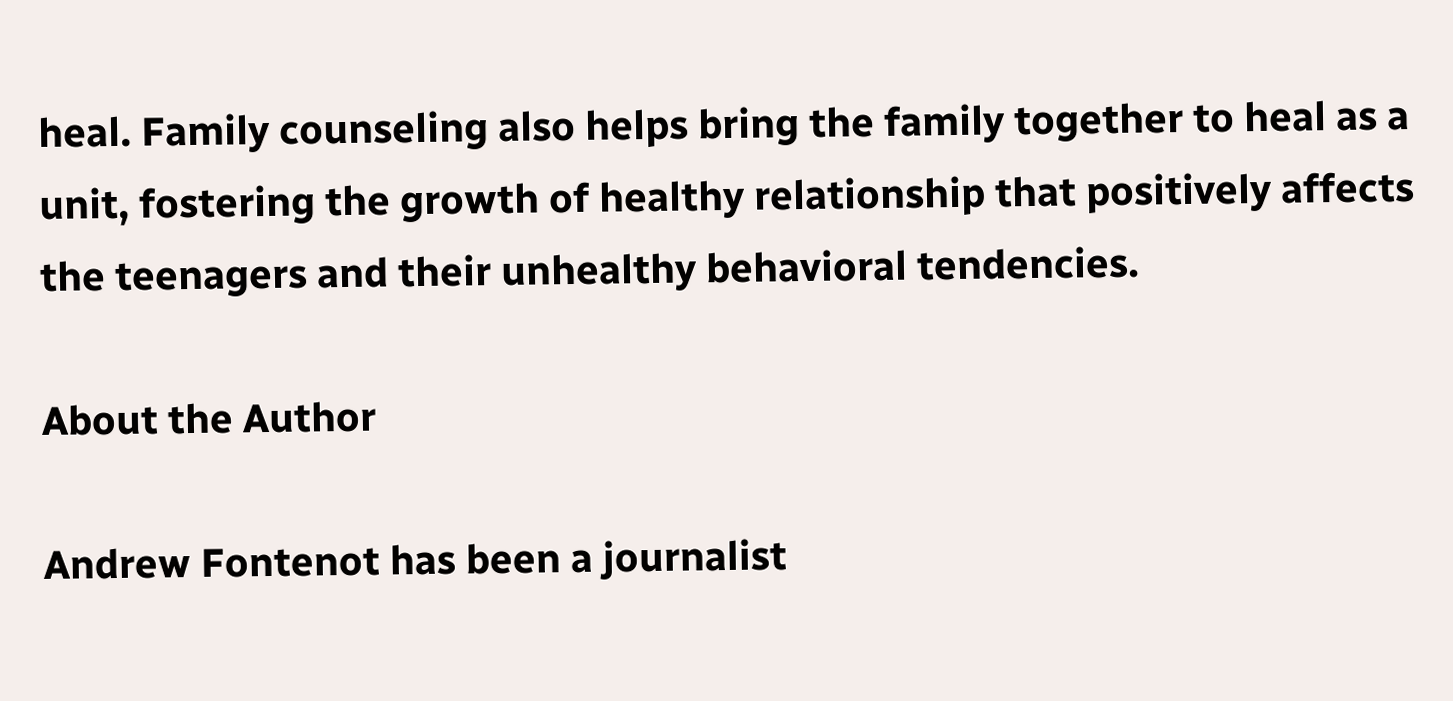heal. Family counseling also helps bring the family together to heal as a unit, fostering the growth of healthy relationship that positively affects the teenagers and their unhealthy behavioral tendencies.

About the Author

Andrew Fontenot has been a journalist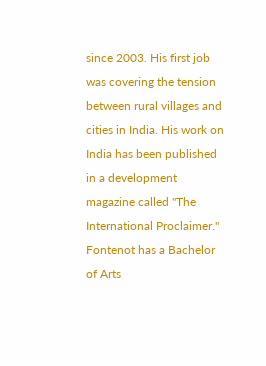since 2003. His first job was covering the tension between rural villages and cities in India. His work on India has been published in a development magazine called "The International Proclaimer." Fontenot has a Bachelor of Arts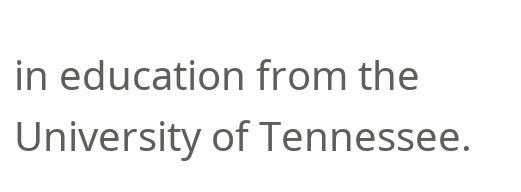in education from the University of Tennessee.